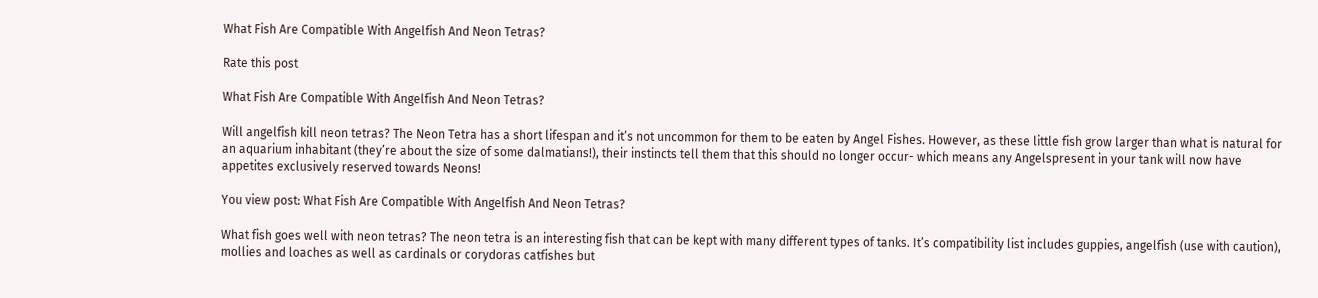What Fish Are Compatible With Angelfish And Neon Tetras?

Rate this post

What Fish Are Compatible With Angelfish And Neon Tetras?

Will angelfish kill neon tetras? The Neon Tetra has a short lifespan and it’s not uncommon for them to be eaten by Angel Fishes. However, as these little fish grow larger than what is natural for an aquarium inhabitant (they’re about the size of some dalmatians!), their instincts tell them that this should no longer occur- which means any Angelspresent in your tank will now have appetites exclusively reserved towards Neons!

You view post: What Fish Are Compatible With Angelfish And Neon Tetras?

What fish goes well with neon tetras? The neon tetra is an interesting fish that can be kept with many different types of tanks. It’s compatibility list includes guppies, angelfish (use with caution), mollies and loaches as well as cardinals or corydoras catfishes but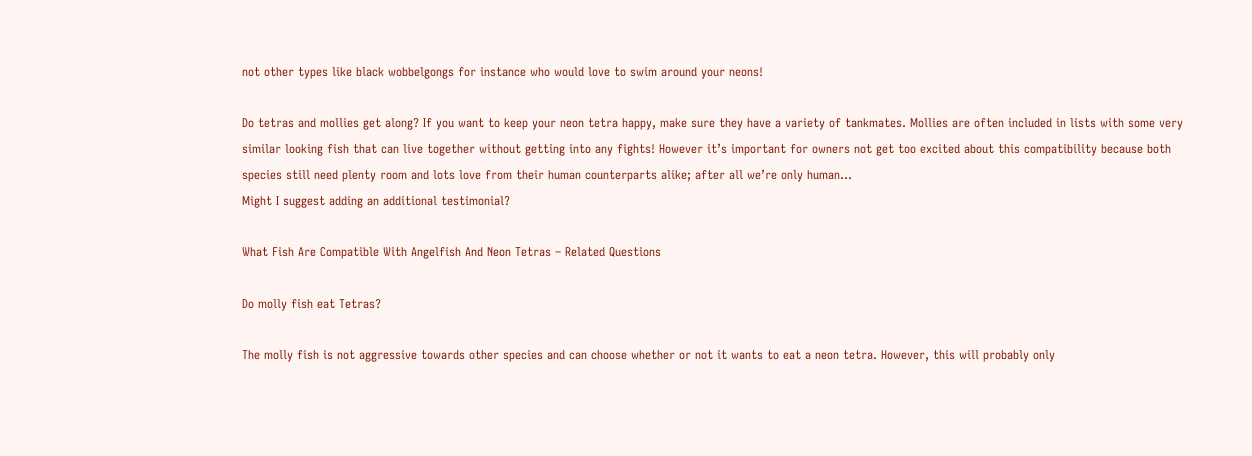not other types like black wobbelgongs for instance who would love to swim around your neons!

Do tetras and mollies get along? If you want to keep your neon tetra happy, make sure they have a variety of tankmates. Mollies are often included in lists with some very similar looking fish that can live together without getting into any fights! However it’s important for owners not get too excited about this compatibility because both species still need plenty room and lots love from their human counterparts alike; after all we’re only human…
Might I suggest adding an additional testimonial?

What Fish Are Compatible With Angelfish And Neon Tetras – Related Questions

Do molly fish eat Tetras?

The molly fish is not aggressive towards other species and can choose whether or not it wants to eat a neon tetra. However, this will probably only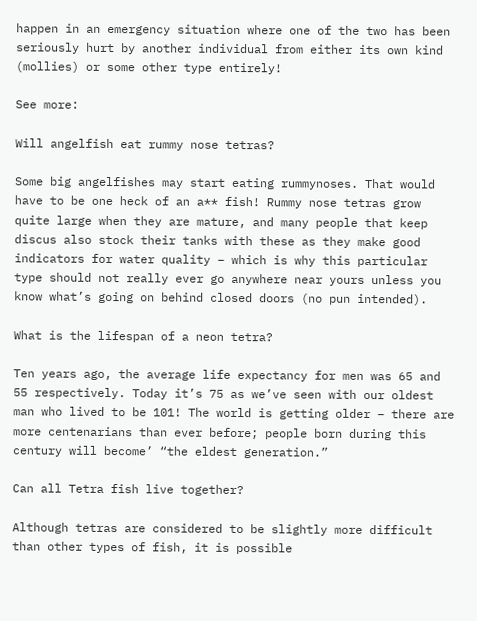happen in an emergency situation where one of the two has been seriously hurt by another individual from either its own kind (mollies) or some other type entirely!

See more:

Will angelfish eat rummy nose tetras?

Some big angelfishes may start eating rummynoses. That would have to be one heck of an a** fish! Rummy nose tetras grow quite large when they are mature, and many people that keep discus also stock their tanks with these as they make good indicators for water quality – which is why this particular type should not really ever go anywhere near yours unless you know what’s going on behind closed doors (no pun intended).

What is the lifespan of a neon tetra?

Ten years ago, the average life expectancy for men was 65 and 55 respectively. Today it’s 75 as we’ve seen with our oldest man who lived to be 101! The world is getting older – there are more centenarians than ever before; people born during this century will become’ “the eldest generation.”

Can all Tetra fish live together?

Although tetras are considered to be slightly more difficult than other types of fish, it is possible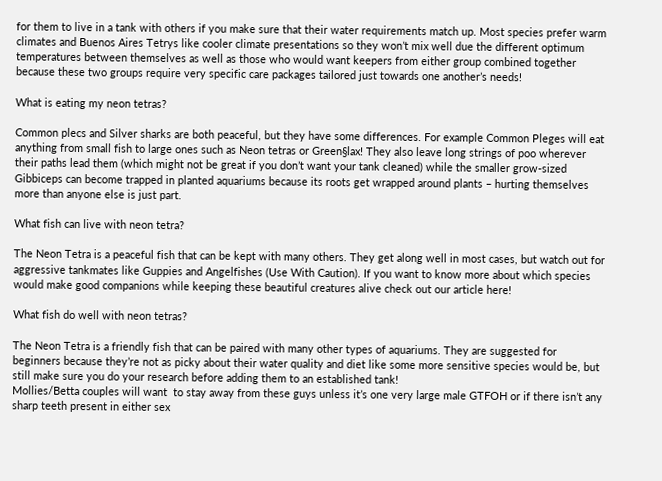for them to live in a tank with others if you make sure that their water requirements match up. Most species prefer warm climates and Buenos Aires Tetrys like cooler climate presentations so they won’t mix well due the different optimum temperatures between themselves as well as those who would want keepers from either group combined together because these two groups require very specific care packages tailored just towards one another’s needs!

What is eating my neon tetras?

Common plecs and Silver sharks are both peaceful, but they have some differences. For example Common Pleges will eat anything from small fish to large ones such as Neon tetras or Green§lax! They also leave long strings of poo wherever their paths lead them (which might not be great if you don’t want your tank cleaned) while the smaller grow-sized Gibbiceps can become trapped in planted aquariums because its roots get wrapped around plants – hurting themselves more than anyone else is just part.

What fish can live with neon tetra?

The Neon Tetra is a peaceful fish that can be kept with many others. They get along well in most cases, but watch out for aggressive tankmates like Guppies and Angelfishes (Use With Caution). If you want to know more about which species would make good companions while keeping these beautiful creatures alive check out our article here!

What fish do well with neon tetras?

The Neon Tetra is a friendly fish that can be paired with many other types of aquariums. They are suggested for beginners because they’re not as picky about their water quality and diet like some more sensitive species would be, but still make sure you do your research before adding them to an established tank!
Mollies/Betta couples will want  to stay away from these guys unless it’s one very large male GTFOH or if there isn’t any sharp teeth present in either sex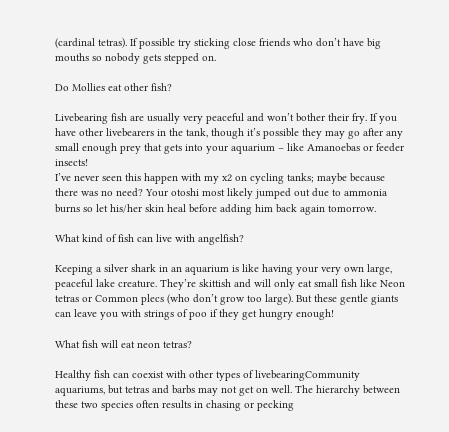(cardinal tetras). If possible try sticking close friends who don’t have big mouths so nobody gets stepped on.

Do Mollies eat other fish?

Livebearing fish are usually very peaceful and won’t bother their fry. If you have other livebearers in the tank, though it’s possible they may go after any small enough prey that gets into your aquarium – like Amanoebas or feeder insects!
I’ve never seen this happen with my x2 on cycling tanks; maybe because there was no need? Your otoshi most likely jumped out due to ammonia burns so let his/her skin heal before adding him back again tomorrow.

What kind of fish can live with angelfish?

Keeping a silver shark in an aquarium is like having your very own large, peaceful lake creature. They’re skittish and will only eat small fish like Neon tetras or Common plecs (who don’t grow too large). But these gentle giants can leave you with strings of poo if they get hungry enough!

What fish will eat neon tetras?

Healthy fish can coexist with other types of livebearingCommunity aquariums, but tetras and barbs may not get on well. The hierarchy between these two species often results in chasing or pecking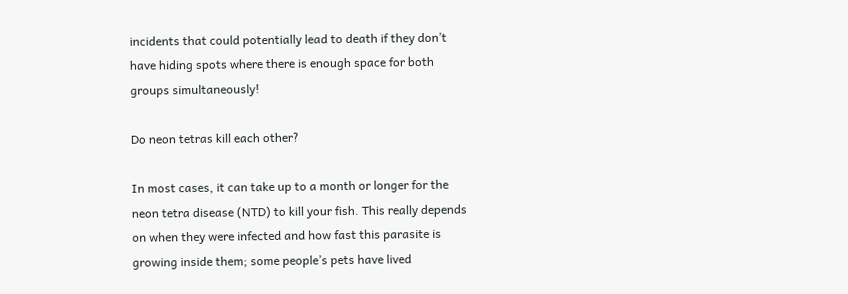incidents that could potentially lead to death if they don’t have hiding spots where there is enough space for both groups simultaneously!

Do neon tetras kill each other?

In most cases, it can take up to a month or longer for the neon tetra disease (NTD) to kill your fish. This really depends on when they were infected and how fast this parasite is growing inside them; some people’s pets have lived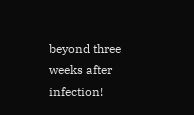beyond three weeks after infection!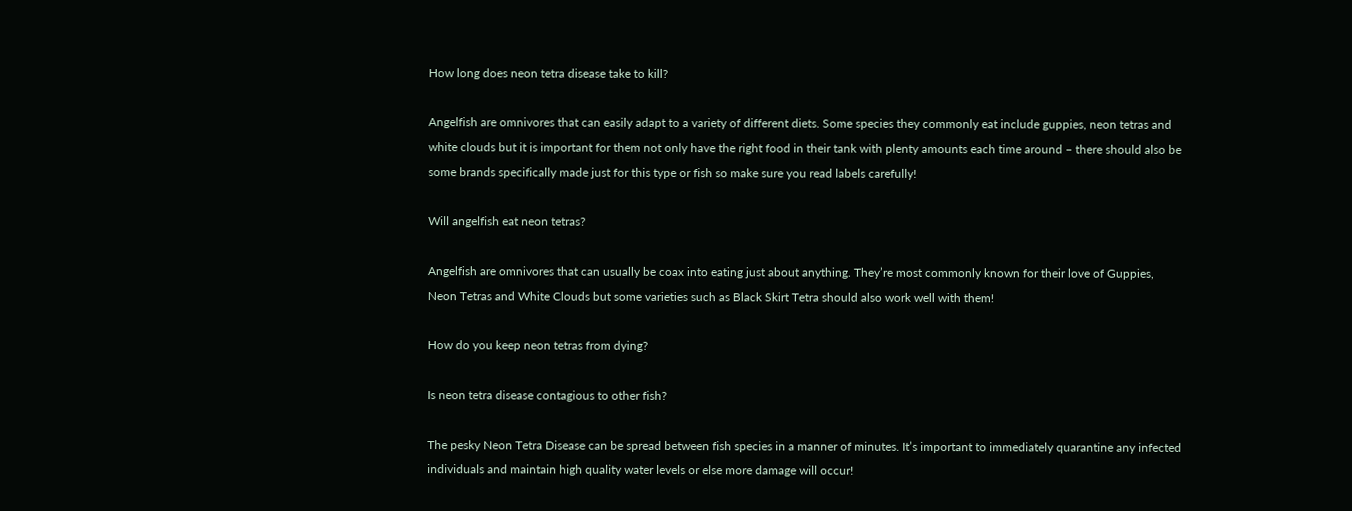How long does neon tetra disease take to kill?

Angelfish are omnivores that can easily adapt to a variety of different diets. Some species they commonly eat include guppies, neon tetras and white clouds but it is important for them not only have the right food in their tank with plenty amounts each time around – there should also be some brands specifically made just for this type or fish so make sure you read labels carefully!

Will angelfish eat neon tetras?

Angelfish are omnivores that can usually be coax into eating just about anything. They’re most commonly known for their love of Guppies, Neon Tetras and White Clouds but some varieties such as Black Skirt Tetra should also work well with them!

How do you keep neon tetras from dying?

Is neon tetra disease contagious to other fish?

The pesky Neon Tetra Disease can be spread between fish species in a manner of minutes. It’s important to immediately quarantine any infected individuals and maintain high quality water levels or else more damage will occur!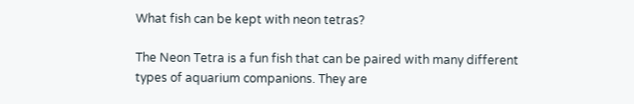What fish can be kept with neon tetras?

The Neon Tetra is a fun fish that can be paired with many different types of aquarium companions. They are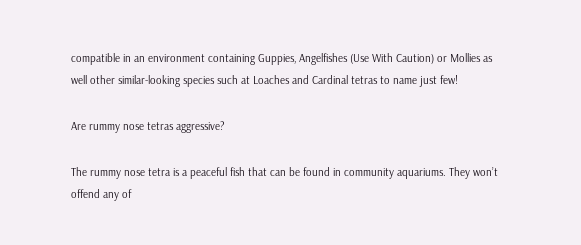compatible in an environment containing Guppies, Angelfishes (Use With Caution) or Mollies as well other similar-looking species such at Loaches and Cardinal tetras to name just few!

Are rummy nose tetras aggressive?

The rummy nose tetra is a peaceful fish that can be found in community aquariums. They won’t offend any of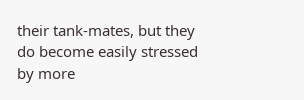their tank-mates, but they do become easily stressed by more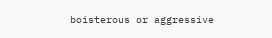boisterous or aggressive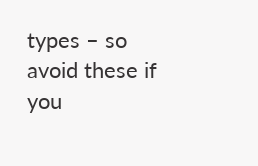types – so avoid these if you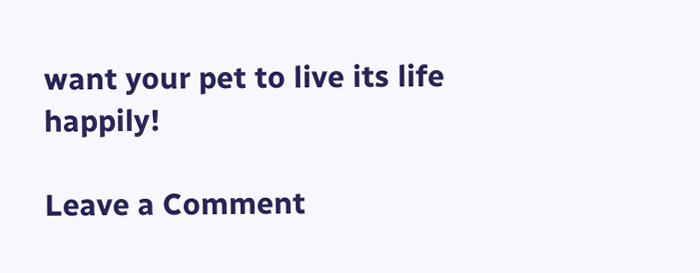want your pet to live its life happily!

Leave a Comment